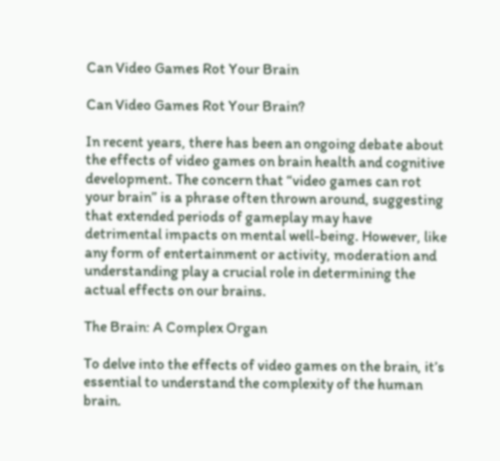Can Video Games Rot Your Brain

Can Video Games Rot Your Brain?

In recent years, there has been an ongoing debate about the effects of video games on brain health and cognitive development. The concern that “video games can rot your brain” is a phrase often thrown around, suggesting that extended periods of gameplay may have detrimental impacts on mental well-being. However, like any form of entertainment or activity, moderation and understanding play a crucial role in determining the actual effects on our brains.

The Brain: A Complex Organ

To delve into the effects of video games on the brain, it’s essential to understand the complexity of the human brain.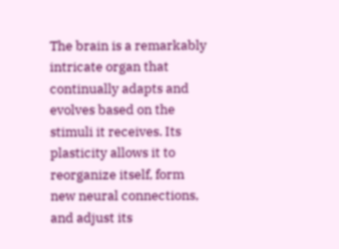The brain is a remarkably intricate organ that continually adapts and evolves based on the stimuli it receives. Its plasticity allows it to reorganize itself, form new neural connections, and adjust its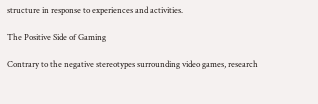structure in response to experiences and activities.

The Positive Side of Gaming

Contrary to the negative stereotypes surrounding video games, research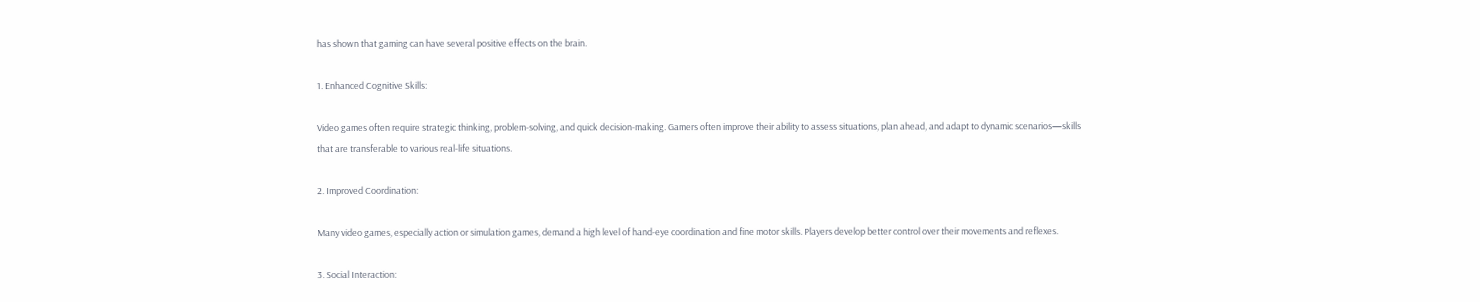has shown that gaming can have several positive effects on the brain.

1. Enhanced Cognitive Skills:

Video games often require strategic thinking, problem-solving, and quick decision-making. Gamers often improve their ability to assess situations, plan ahead, and adapt to dynamic scenarios—skills that are transferable to various real-life situations.

2. Improved Coordination:

Many video games, especially action or simulation games, demand a high level of hand-eye coordination and fine motor skills. Players develop better control over their movements and reflexes.

3. Social Interaction: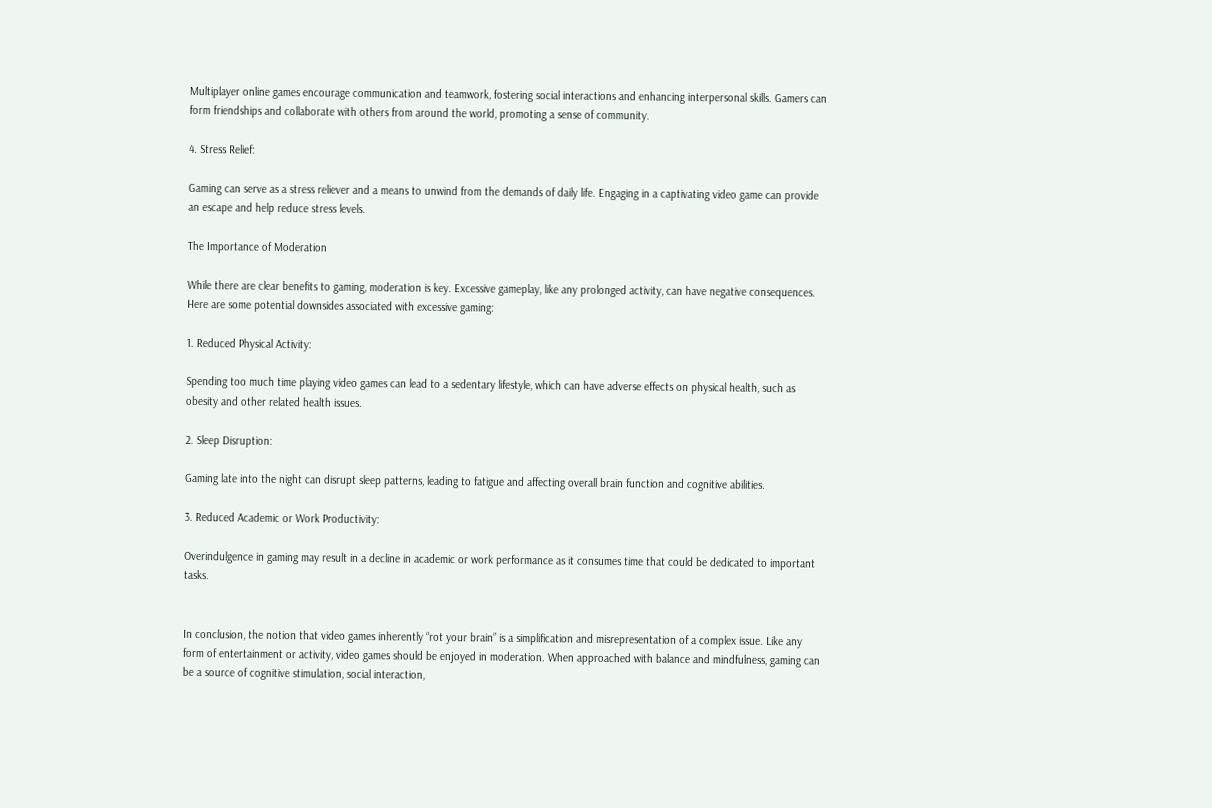Multiplayer online games encourage communication and teamwork, fostering social interactions and enhancing interpersonal skills. Gamers can form friendships and collaborate with others from around the world, promoting a sense of community.

4. Stress Relief:

Gaming can serve as a stress reliever and a means to unwind from the demands of daily life. Engaging in a captivating video game can provide an escape and help reduce stress levels.

The Importance of Moderation

While there are clear benefits to gaming, moderation is key. Excessive gameplay, like any prolonged activity, can have negative consequences. Here are some potential downsides associated with excessive gaming:

1. Reduced Physical Activity:

Spending too much time playing video games can lead to a sedentary lifestyle, which can have adverse effects on physical health, such as obesity and other related health issues.

2. Sleep Disruption:

Gaming late into the night can disrupt sleep patterns, leading to fatigue and affecting overall brain function and cognitive abilities.

3. Reduced Academic or Work Productivity:

Overindulgence in gaming may result in a decline in academic or work performance as it consumes time that could be dedicated to important tasks.


In conclusion, the notion that video games inherently “rot your brain” is a simplification and misrepresentation of a complex issue. Like any form of entertainment or activity, video games should be enjoyed in moderation. When approached with balance and mindfulness, gaming can be a source of cognitive stimulation, social interaction,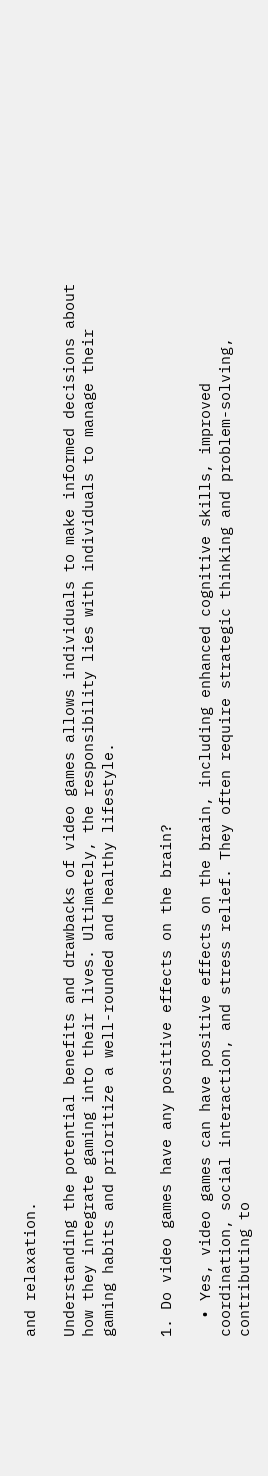and relaxation.

Understanding the potential benefits and drawbacks of video games allows individuals to make informed decisions about how they integrate gaming into their lives. Ultimately, the responsibility lies with individuals to manage their gaming habits and prioritize a well-rounded and healthy lifestyle.


1. Do video games have any positive effects on the brain?

  • Yes, video games can have positive effects on the brain, including enhanced cognitive skills, improved coordination, social interaction, and stress relief. They often require strategic thinking and problem-solving, contributing to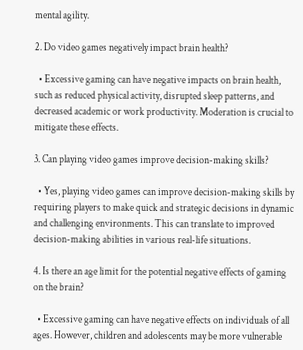mental agility.

2. Do video games negatively impact brain health?

  • Excessive gaming can have negative impacts on brain health, such as reduced physical activity, disrupted sleep patterns, and decreased academic or work productivity. Moderation is crucial to mitigate these effects.

3. Can playing video games improve decision-making skills?

  • Yes, playing video games can improve decision-making skills by requiring players to make quick and strategic decisions in dynamic and challenging environments. This can translate to improved decision-making abilities in various real-life situations.

4. Is there an age limit for the potential negative effects of gaming on the brain?

  • Excessive gaming can have negative effects on individuals of all ages. However, children and adolescents may be more vulnerable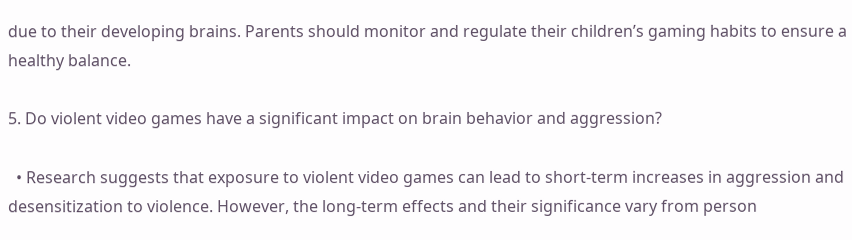due to their developing brains. Parents should monitor and regulate their children’s gaming habits to ensure a healthy balance.

5. Do violent video games have a significant impact on brain behavior and aggression?

  • Research suggests that exposure to violent video games can lead to short-term increases in aggression and desensitization to violence. However, the long-term effects and their significance vary from person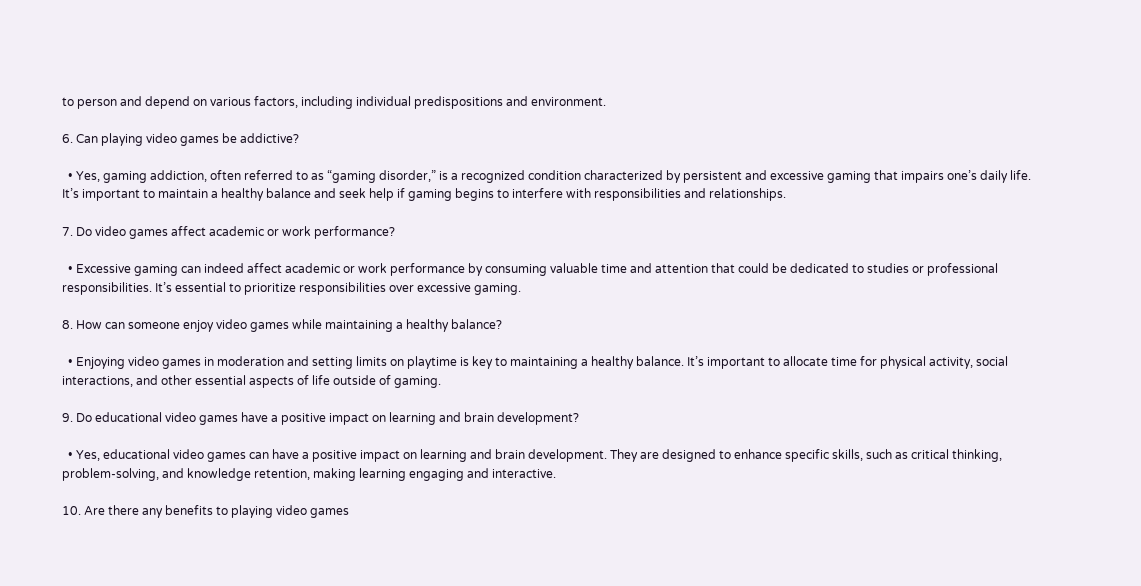to person and depend on various factors, including individual predispositions and environment.

6. Can playing video games be addictive?

  • Yes, gaming addiction, often referred to as “gaming disorder,” is a recognized condition characterized by persistent and excessive gaming that impairs one’s daily life. It’s important to maintain a healthy balance and seek help if gaming begins to interfere with responsibilities and relationships.

7. Do video games affect academic or work performance?

  • Excessive gaming can indeed affect academic or work performance by consuming valuable time and attention that could be dedicated to studies or professional responsibilities. It’s essential to prioritize responsibilities over excessive gaming.

8. How can someone enjoy video games while maintaining a healthy balance?

  • Enjoying video games in moderation and setting limits on playtime is key to maintaining a healthy balance. It’s important to allocate time for physical activity, social interactions, and other essential aspects of life outside of gaming.

9. Do educational video games have a positive impact on learning and brain development?

  • Yes, educational video games can have a positive impact on learning and brain development. They are designed to enhance specific skills, such as critical thinking, problem-solving, and knowledge retention, making learning engaging and interactive.

10. Are there any benefits to playing video games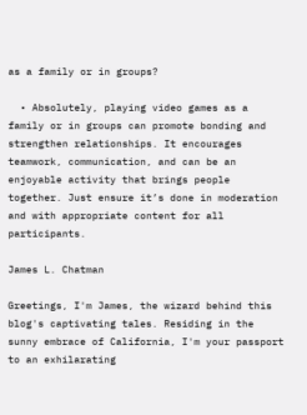as a family or in groups?

  • Absolutely, playing video games as a family or in groups can promote bonding and strengthen relationships. It encourages teamwork, communication, and can be an enjoyable activity that brings people together. Just ensure it’s done in moderation and with appropriate content for all participants.

James L. Chatman

Greetings, I'm James, the wizard behind this blog's captivating tales. Residing in the sunny embrace of California, I'm your passport to an exhilarating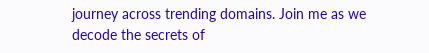journey across trending domains. Join me as we decode the secrets of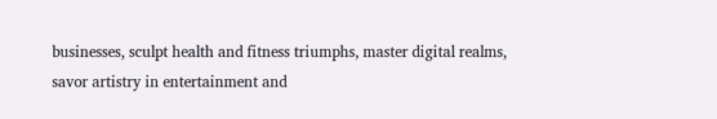businesses, sculpt health and fitness triumphs, master digital realms, savor artistry in entertainment and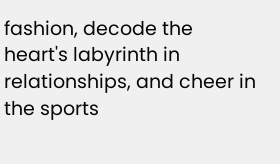fashion, decode the heart's labyrinth in relationships, and cheer in the sports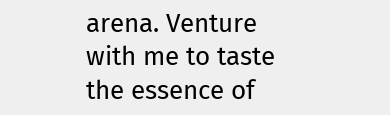arena. Venture with me to taste the essence of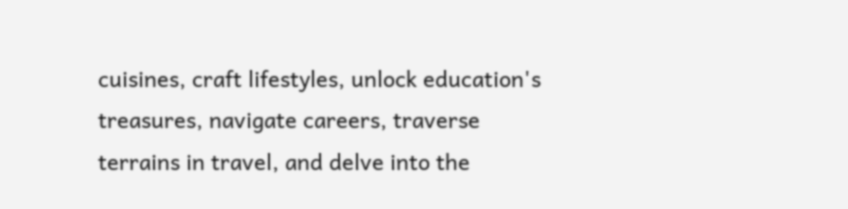cuisines, craft lifestyles, unlock education's treasures, navigate careers, traverse terrains in travel, and delve into the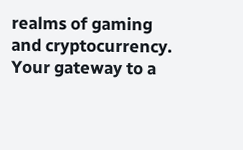realms of gaming and cryptocurrency. Your gateway to a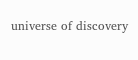universe of discovery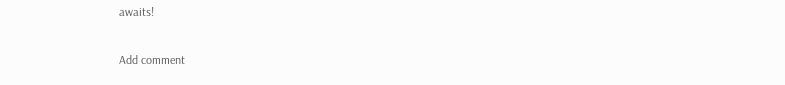awaits!

Add comment